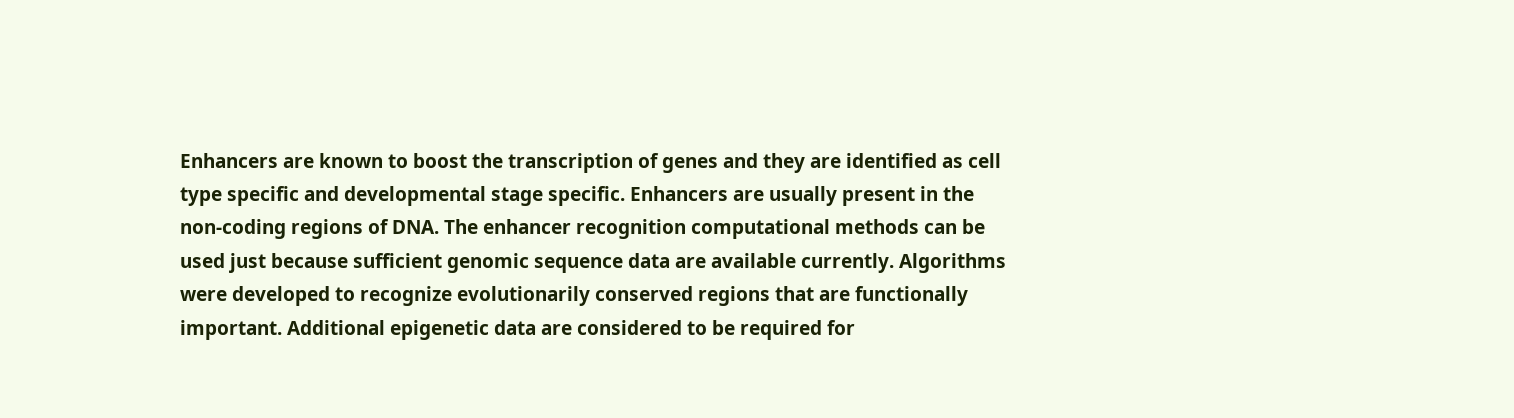Enhancers are known to boost the transcription of genes and they are identified as cell type specific and developmental stage specific. Enhancers are usually present in the non-coding regions of DNA. The enhancer recognition computational methods can be used just because sufficient genomic sequence data are available currently. Algorithms were developed to recognize evolutionarily conserved regions that are functionally important. Additional epigenetic data are considered to be required for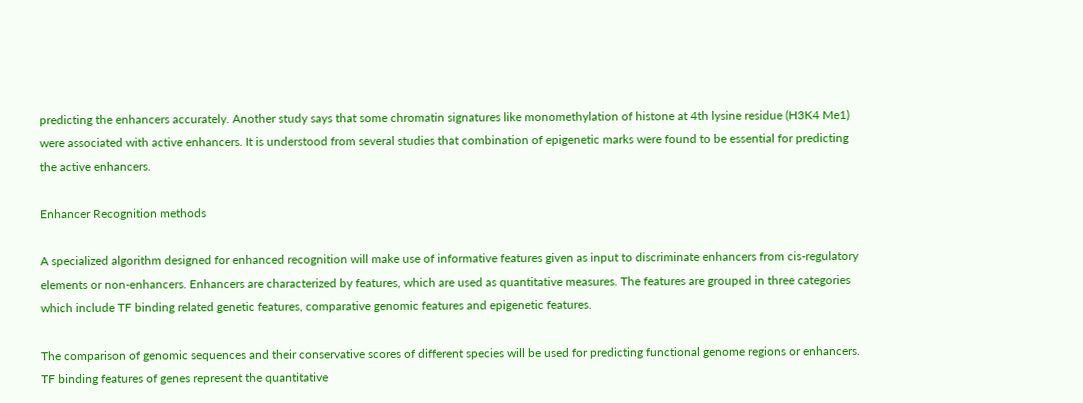predicting the enhancers accurately. Another study says that some chromatin signatures like monomethylation of histone at 4th lysine residue (H3K4 Me1) were associated with active enhancers. It is understood from several studies that combination of epigenetic marks were found to be essential for predicting the active enhancers.

Enhancer Recognition methods

A specialized algorithm designed for enhanced recognition will make use of informative features given as input to discriminate enhancers from cis-regulatory elements or non-enhancers. Enhancers are characterized by features, which are used as quantitative measures. The features are grouped in three categories which include TF binding related genetic features, comparative genomic features and epigenetic features.

The comparison of genomic sequences and their conservative scores of different species will be used for predicting functional genome regions or enhancers. TF binding features of genes represent the quantitative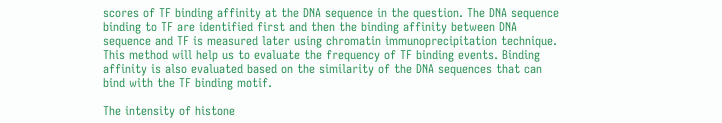scores of TF binding affinity at the DNA sequence in the question. The DNA sequence binding to TF are identified first and then the binding affinity between DNA sequence and TF is measured later using chromatin immunoprecipitation technique. This method will help us to evaluate the frequency of TF binding events. Binding affinity is also evaluated based on the similarity of the DNA sequences that can bind with the TF binding motif.

The intensity of histone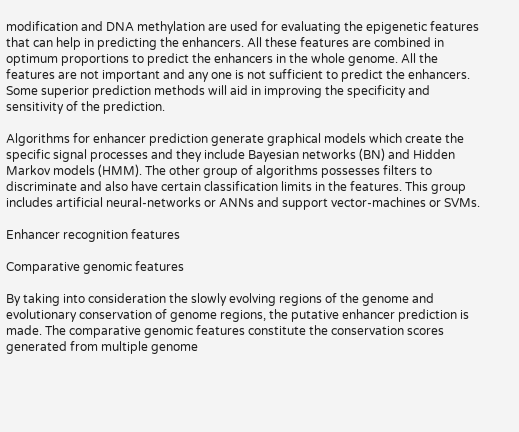modification and DNA methylation are used for evaluating the epigenetic features that can help in predicting the enhancers. All these features are combined in optimum proportions to predict the enhancers in the whole genome. All the features are not important and any one is not sufficient to predict the enhancers. Some superior prediction methods will aid in improving the specificity and sensitivity of the prediction.

Algorithms for enhancer prediction generate graphical models which create the specific signal processes and they include Bayesian networks (BN) and Hidden Markov models (HMM). The other group of algorithms possesses filters to discriminate and also have certain classification limits in the features. This group includes artificial neural-networks or ANNs and support vector-machines or SVMs.

Enhancer recognition features

Comparative genomic features

By taking into consideration the slowly evolving regions of the genome and evolutionary conservation of genome regions, the putative enhancer prediction is made. The comparative genomic features constitute the conservation scores generated from multiple genome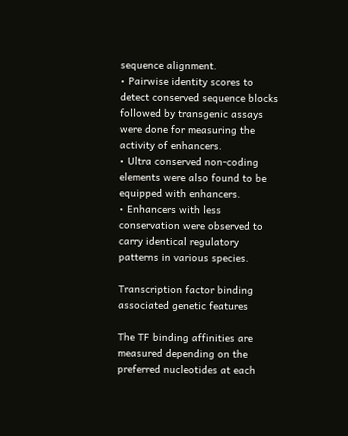sequence alignment.
• Pairwise identity scores to detect conserved sequence blocks followed by transgenic assays were done for measuring the activity of enhancers.
• Ultra conserved non-coding elements were also found to be equipped with enhancers.
• Enhancers with less conservation were observed to carry identical regulatory patterns in various species.

Transcription factor binding associated genetic features

The TF binding affinities are measured depending on the preferred nucleotides at each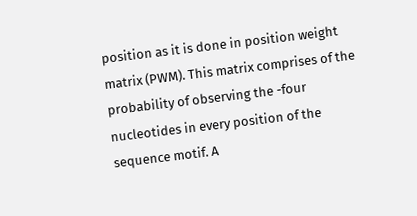position as it is done in position weight matrix (PWM). This matrix comprises of the probability of observing the -four nucleotides in every position of the sequence motif. A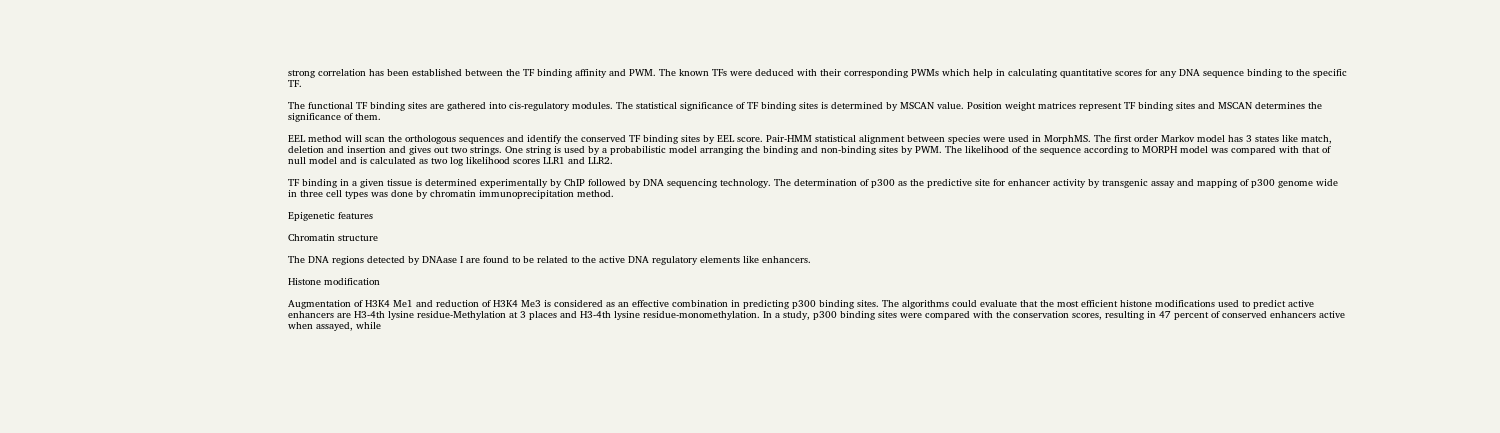strong correlation has been established between the TF binding affinity and PWM. The known TFs were deduced with their corresponding PWMs which help in calculating quantitative scores for any DNA sequence binding to the specific TF.

The functional TF binding sites are gathered into cis-regulatory modules. The statistical significance of TF binding sites is determined by MSCAN value. Position weight matrices represent TF binding sites and MSCAN determines the significance of them.

EEL method will scan the orthologous sequences and identify the conserved TF binding sites by EEL score. Pair-HMM statistical alignment between species were used in MorphMS. The first order Markov model has 3 states like match, deletion and insertion and gives out two strings. One string is used by a probabilistic model arranging the binding and non-binding sites by PWM. The likelihood of the sequence according to MORPH model was compared with that of null model and is calculated as two log likelihood scores LLR1 and LLR2.

TF binding in a given tissue is determined experimentally by ChIP followed by DNA sequencing technology. The determination of p300 as the predictive site for enhancer activity by transgenic assay and mapping of p300 genome wide in three cell types was done by chromatin immunoprecipitation method.

Epigenetic features

Chromatin structure

The DNA regions detected by DNAase I are found to be related to the active DNA regulatory elements like enhancers.

Histone modification

Augmentation of H3K4 Me1 and reduction of H3K4 Me3 is considered as an effective combination in predicting p300 binding sites. The algorithms could evaluate that the most efficient histone modifications used to predict active enhancers are H3-4th lysine residue-Methylation at 3 places and H3-4th lysine residue-monomethylation. In a study, p300 binding sites were compared with the conservation scores, resulting in 47 percent of conserved enhancers active when assayed, while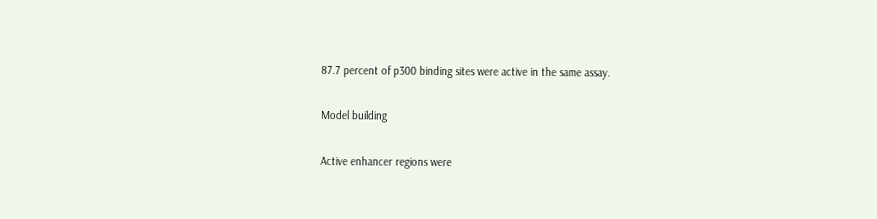87.7 percent of p300 binding sites were active in the same assay.

Model building

Active enhancer regions were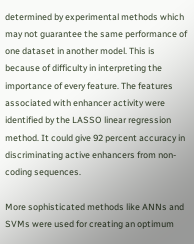determined by experimental methods which may not guarantee the same performance of one dataset in another model. This is because of difficulty in interpreting the importance of every feature. The features associated with enhancer activity were identified by the LASSO linear regression method. It could give 92 percent accuracy in discriminating active enhancers from non-coding sequences.

More sophisticated methods like ANNs and SVMs were used for creating an optimum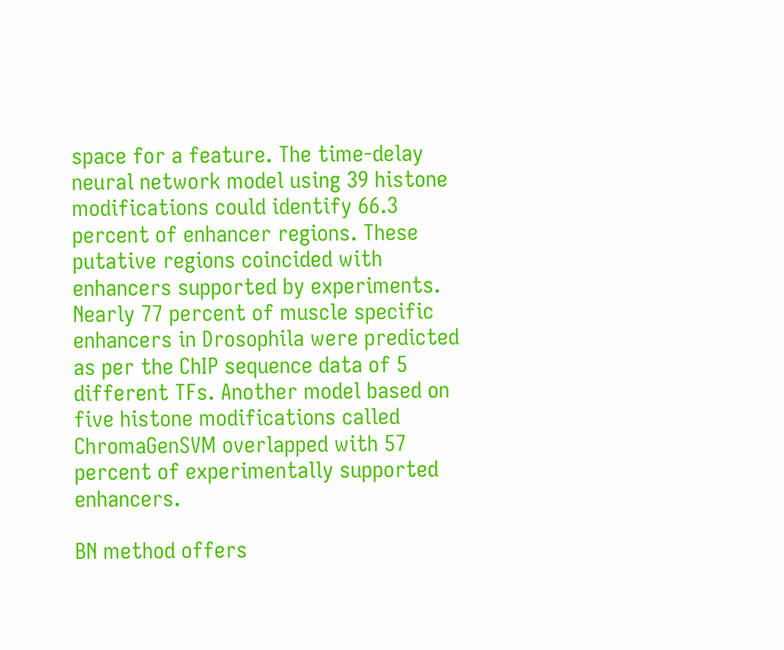space for a feature. The time-delay neural network model using 39 histone modifications could identify 66.3 percent of enhancer regions. These putative regions coincided with enhancers supported by experiments. Nearly 77 percent of muscle specific enhancers in Drosophila were predicted as per the ChIP sequence data of 5 different TFs. Another model based on five histone modifications called ChromaGenSVM overlapped with 57 percent of experimentally supported enhancers.

BN method offers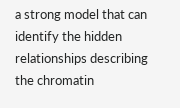a strong model that can identify the hidden relationships describing the chromatin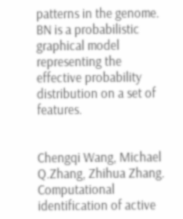patterns in the genome. BN is a probabilistic graphical model representing the effective probability distribution on a set of features.


Chengqi Wang, Michael Q.Zhang, Zhihua Zhang. Computational identification of active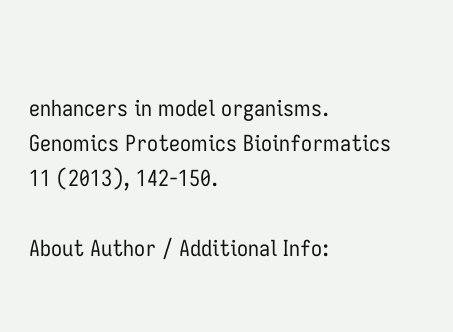enhancers in model organisms. Genomics Proteomics Bioinformatics 11 (2013), 142-150.

About Author / Additional Info: